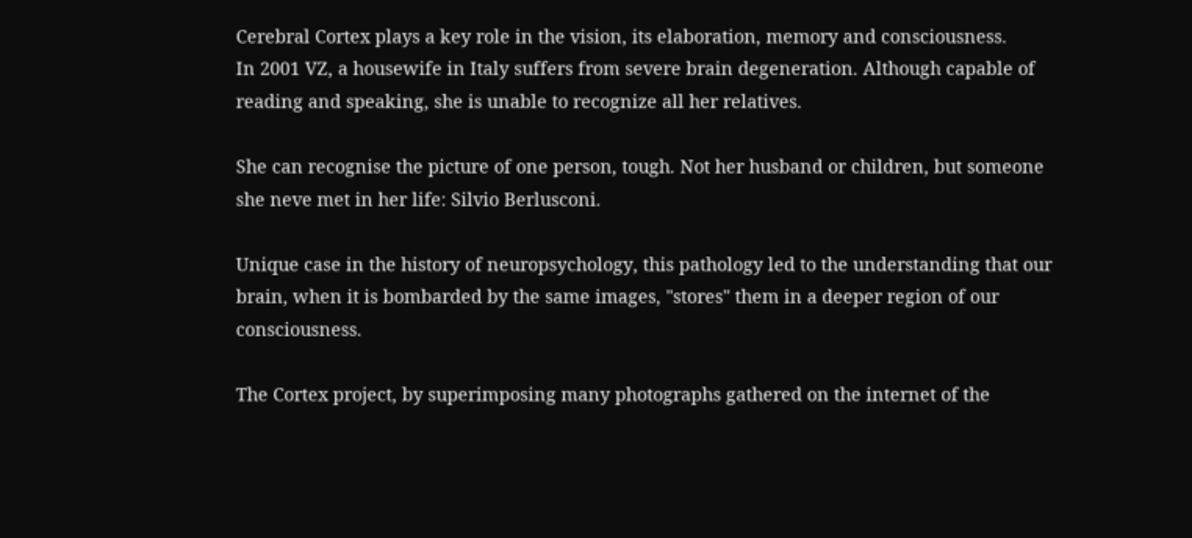Cerebral Cortex plays a key role in the vision, its elaboration, memory and consciousness.
In 2001 VZ, a housewife in Italy suffers from severe brain degeneration. Although capable of reading and speaking, she is unable to recognize all her relatives.

She can recognise the picture of one person, tough. Not her husband or children, but someone she neve met in her life: Silvio Berlusconi.

Unique case in the history of neuropsychology, this pathology led to the understanding that our brain, when it is bombarded by the same images, "stores" them in a deeper region of our consciousness.

The Cortex project, by superimposing many photographs gathered on the internet of the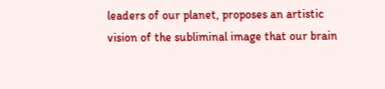leaders of our planet, proposes an artistic vision of the subliminal image that our brain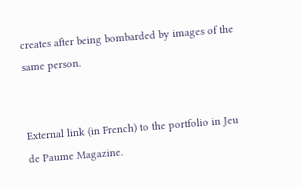creates after being bombarded by images of the same person.


External link (in French) to the portfolio in Jeu de Paume Magazine.